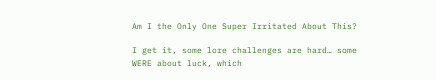Am I the Only One Super Irritated About This?

I get it, some lore challenges are hard… some WERE about luck, which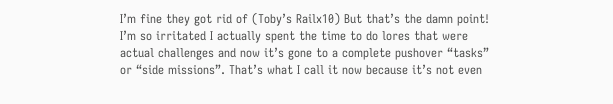I’m fine they got rid of (Toby’s Railx10) But that’s the damn point! I’m so irritated I actually spent the time to do lores that were actual challenges and now it’s gone to a complete pushover “tasks” or “side missions”. That’s what I call it now because it’s not even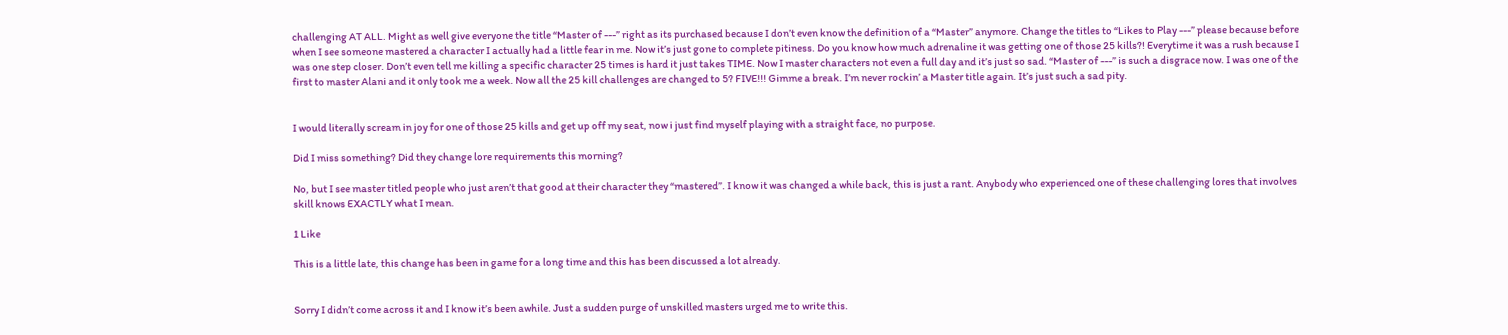challenging AT ALL. Might as well give everyone the title “Master of ---” right as its purchased because I don’t even know the definition of a “Master” anymore. Change the titles to “Likes to Play ---” please because before when I see someone mastered a character I actually had a little fear in me. Now it’s just gone to complete pitiness. Do you know how much adrenaline it was getting one of those 25 kills?! Everytime it was a rush because I was one step closer. Don’t even tell me killing a specific character 25 times is hard it just takes TIME. Now I master characters not even a full day and it’s just so sad. “Master of ---” is such a disgrace now. I was one of the first to master Alani and it only took me a week. Now all the 25 kill challenges are changed to 5? FIVE!!! Gimme a break. I’m never rockin’ a Master title again. It’s just such a sad pity.


I would literally scream in joy for one of those 25 kills and get up off my seat, now i just find myself playing with a straight face, no purpose.

Did I miss something? Did they change lore requirements this morning?

No, but I see master titled people who just aren’t that good at their character they “mastered”. I know it was changed a while back, this is just a rant. Anybody who experienced one of these challenging lores that involves skill knows EXACTLY what I mean.

1 Like

This is a little late, this change has been in game for a long time and this has been discussed a lot already.


Sorry I didn’t come across it and I know it’s been awhile. Just a sudden purge of unskilled masters urged me to write this.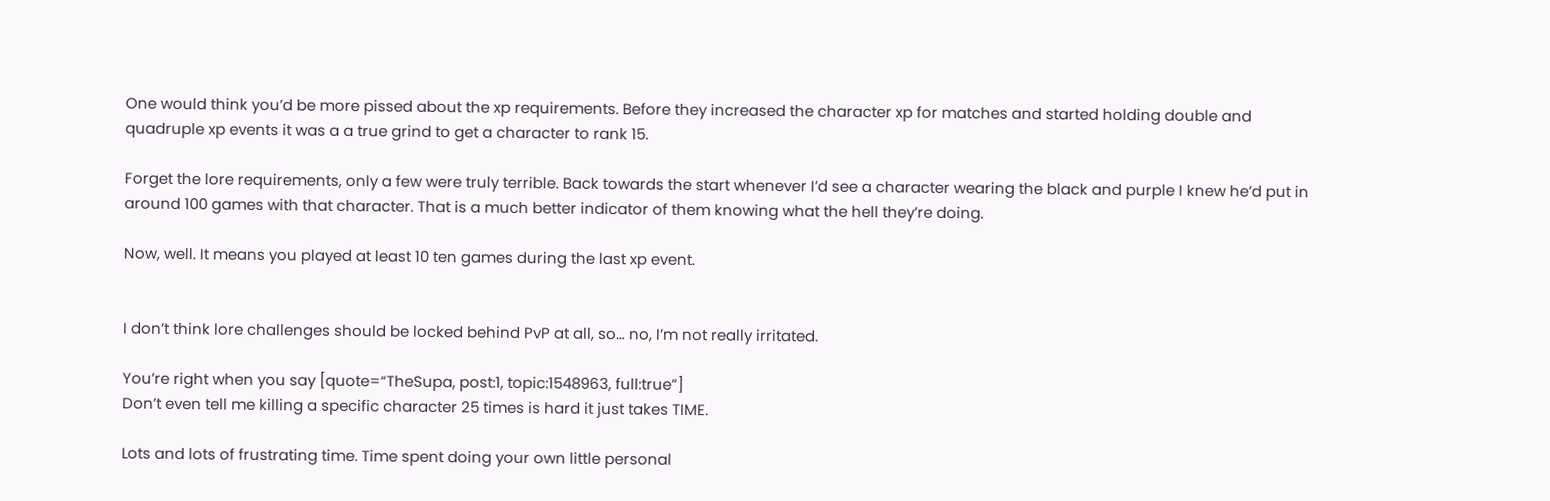One would think you’d be more pissed about the xp requirements. Before they increased the character xp for matches and started holding double and quadruple xp events it was a a true grind to get a character to rank 15.

Forget the lore requirements, only a few were truly terrible. Back towards the start whenever I’d see a character wearing the black and purple I knew he’d put in around 100 games with that character. That is a much better indicator of them knowing what the hell they’re doing.

Now, well. It means you played at least 10 ten games during the last xp event.


I don’t think lore challenges should be locked behind PvP at all, so… no, I’m not really irritated.

You’re right when you say [quote=“TheSupa, post:1, topic:1548963, full:true”]
Don’t even tell me killing a specific character 25 times is hard it just takes TIME.

Lots and lots of frustrating time. Time spent doing your own little personal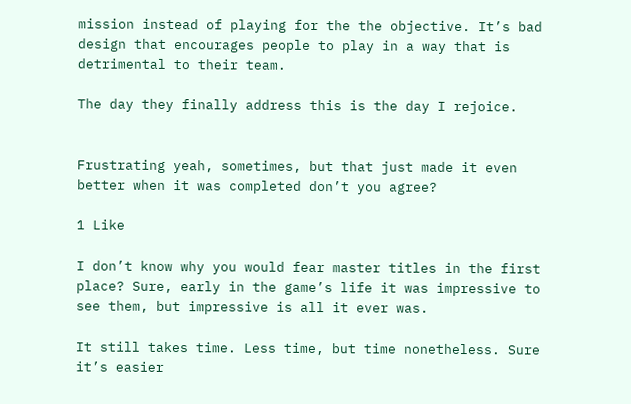mission instead of playing for the the objective. It’s bad design that encourages people to play in a way that is detrimental to their team.

The day they finally address this is the day I rejoice.


Frustrating yeah, sometimes, but that just made it even better when it was completed don’t you agree?

1 Like

I don’t know why you would fear master titles in the first place? Sure, early in the game’s life it was impressive to see them, but impressive is all it ever was.

It still takes time. Less time, but time nonetheless. Sure it’s easier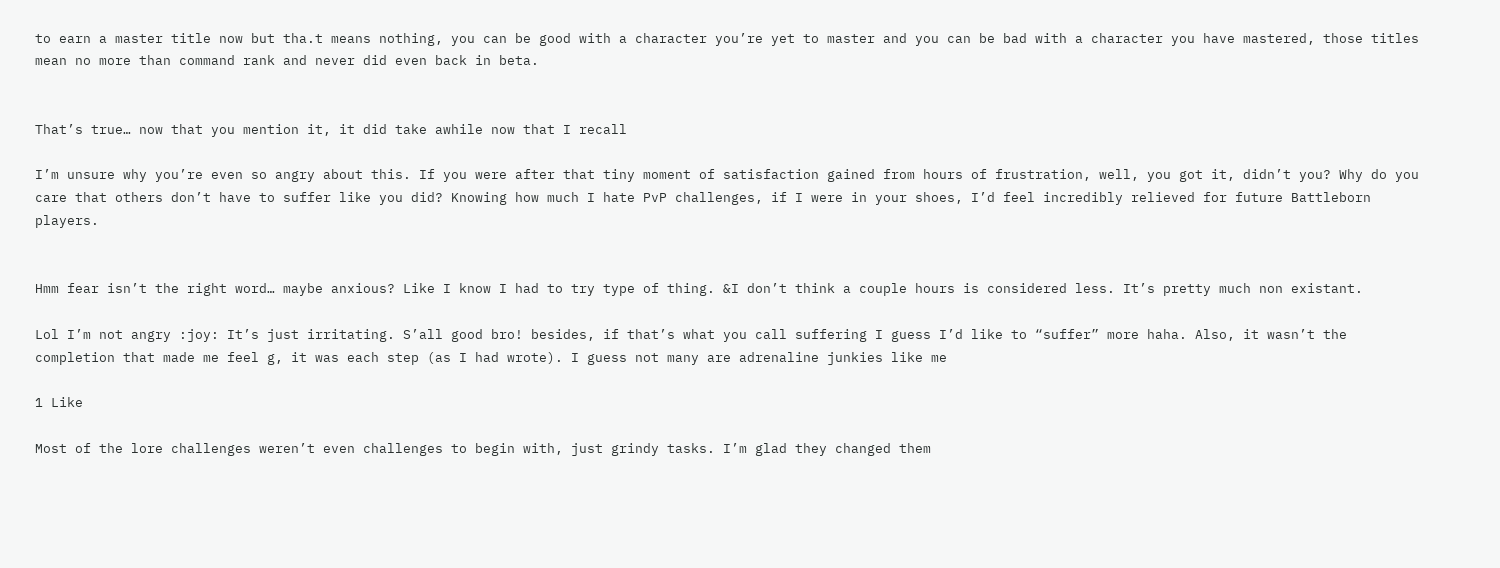to earn a master title now but tha.t means nothing, you can be good with a character you’re yet to master and you can be bad with a character you have mastered, those titles mean no more than command rank and never did even back in beta.


That’s true… now that you mention it, it did take awhile now that I recall

I’m unsure why you’re even so angry about this. If you were after that tiny moment of satisfaction gained from hours of frustration, well, you got it, didn’t you? Why do you care that others don’t have to suffer like you did? Knowing how much I hate PvP challenges, if I were in your shoes, I’d feel incredibly relieved for future Battleborn players.


Hmm fear isn’t the right word… maybe anxious? Like I know I had to try type of thing. &I don’t think a couple hours is considered less. It’s pretty much non existant.

Lol I’m not angry :joy: It’s just irritating. S’all good bro! besides, if that’s what you call suffering I guess I’d like to “suffer” more haha. Also, it wasn’t the completion that made me feel g, it was each step (as I had wrote). I guess not many are adrenaline junkies like me

1 Like

Most of the lore challenges weren’t even challenges to begin with, just grindy tasks. I’m glad they changed them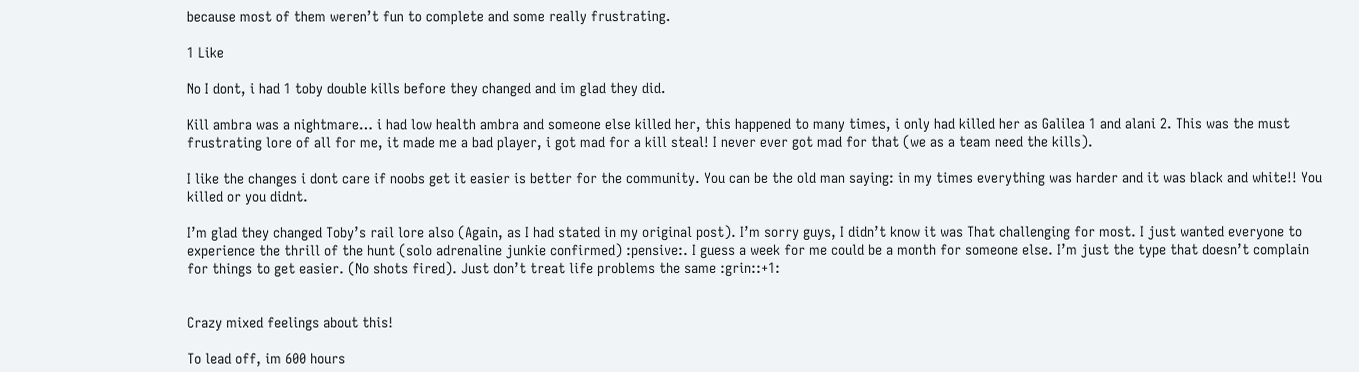because most of them weren’t fun to complete and some really frustrating.

1 Like

No I dont, i had 1 toby double kills before they changed and im glad they did.

Kill ambra was a nightmare… i had low health ambra and someone else killed her, this happened to many times, i only had killed her as Galilea 1 and alani 2. This was the must frustrating lore of all for me, it made me a bad player, i got mad for a kill steal! I never ever got mad for that (we as a team need the kills).

I like the changes i dont care if noobs get it easier is better for the community. You can be the old man saying: in my times everything was harder and it was black and white!! You killed or you didnt.

I’m glad they changed Toby’s rail lore also (Again, as I had stated in my original post). I’m sorry guys, I didn’t know it was That challenging for most. I just wanted everyone to experience the thrill of the hunt (solo adrenaline junkie confirmed) :pensive:. I guess a week for me could be a month for someone else. I’m just the type that doesn’t complain for things to get easier. (No shots fired). Just don’t treat life problems the same :grin::+1:


Crazy mixed feelings about this!

To lead off, im 600 hours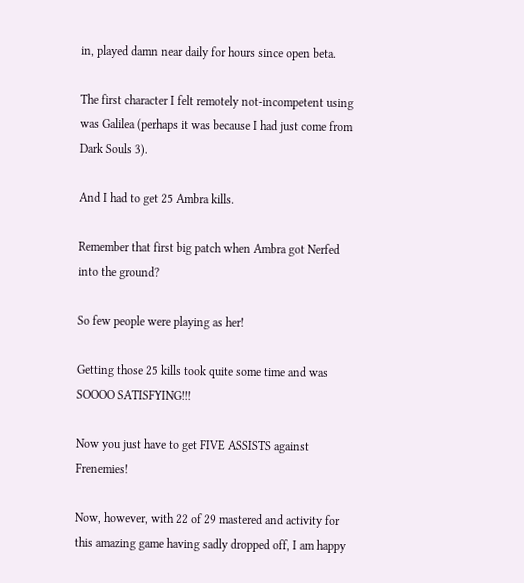in, played damn near daily for hours since open beta.

The first character I felt remotely not-incompetent using was Galilea (perhaps it was because I had just come from Dark Souls 3).

And I had to get 25 Ambra kills.

Remember that first big patch when Ambra got Nerfed into the ground?

So few people were playing as her!

Getting those 25 kills took quite some time and was SOOOO SATISFYING!!!

Now you just have to get FIVE ASSISTS against Frenemies!

Now, however, with 22 of 29 mastered and activity for this amazing game having sadly dropped off, I am happy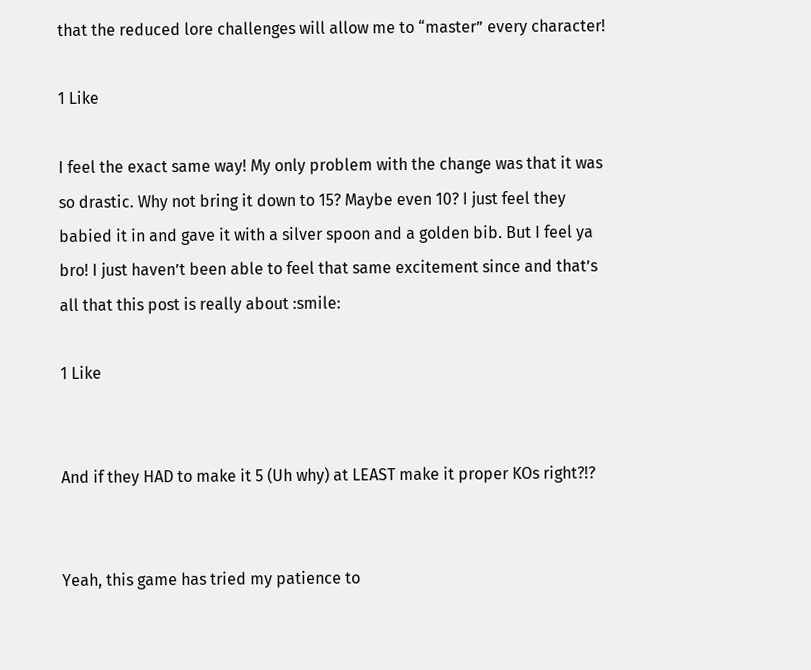that the reduced lore challenges will allow me to “master” every character!

1 Like

I feel the exact same way! My only problem with the change was that it was so drastic. Why not bring it down to 15? Maybe even 10? I just feel they babied it in and gave it with a silver spoon and a golden bib. But I feel ya bro! I just haven’t been able to feel that same excitement since and that’s all that this post is really about :smile:

1 Like


And if they HAD to make it 5 (Uh why) at LEAST make it proper KOs right?!?


Yeah, this game has tried my patience to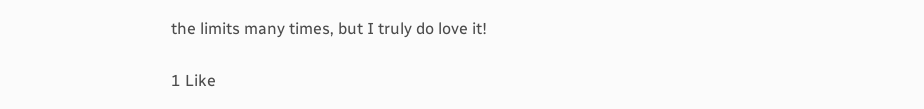the limits many times, but I truly do love it!

1 Like